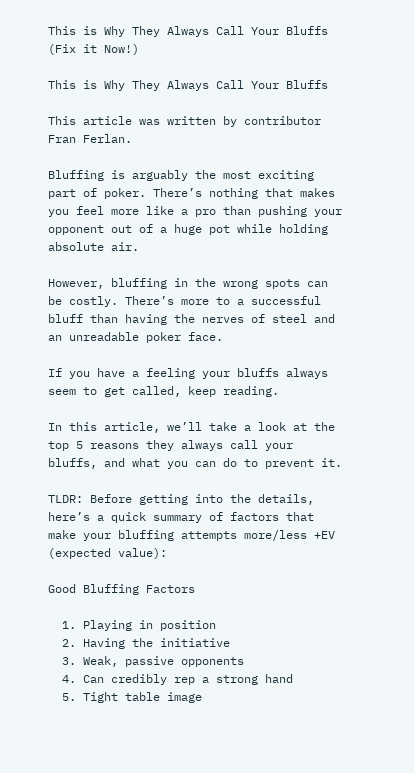This is Why They Always Call Your Bluffs (Fix it Now!)

This is Why They Always Call Your Bluffs

This article was written by contributor Fran Ferlan.

Bluffing is arguably the most exciting part of poker. There’s nothing that makes you feel more like a pro than pushing your opponent out of a huge pot while holding absolute air.

However, bluffing in the wrong spots can be costly. There’s more to a successful bluff than having the nerves of steel and an unreadable poker face.

If you have a feeling your bluffs always seem to get called, keep reading.

In this article, we’ll take a look at the top 5 reasons they always call your bluffs, and what you can do to prevent it.

TLDR: Before getting into the details, here’s a quick summary of factors that make your bluffing attempts more/less +EV (expected value):

Good Bluffing Factors

  1. Playing in position
  2. Having the initiative
  3. Weak, passive opponents
  4. Can credibly rep a strong hand
  5. Tight table image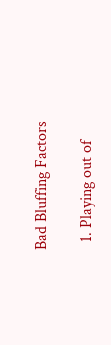Bad Bluffing Factors

  1. Playing out of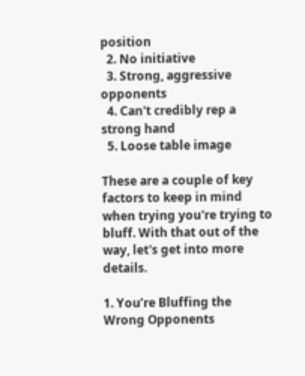position
  2. No initiative
  3. Strong, aggressive opponents
  4. Can't credibly rep a strong hand
  5. Loose table image

These are a couple of key factors to keep in mind when trying you're trying to bluff. With that out of the way, let's get into more details.

1. You’re Bluffing the Wrong Opponents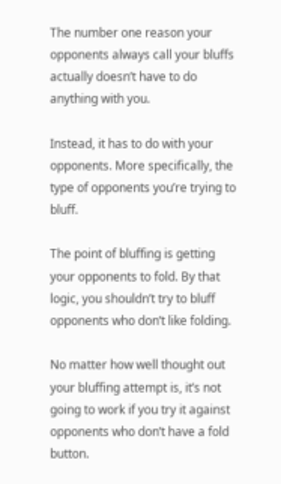The number one reason your opponents always call your bluffs actually doesn’t have to do anything with you.

Instead, it has to do with your opponents. More specifically, the type of opponents you’re trying to bluff.

The point of bluffing is getting your opponents to fold. By that logic, you shouldn’t try to bluff opponents who don’t like folding.

No matter how well thought out your bluffing attempt is, it’s not going to work if you try it against opponents who don’t have a fold button.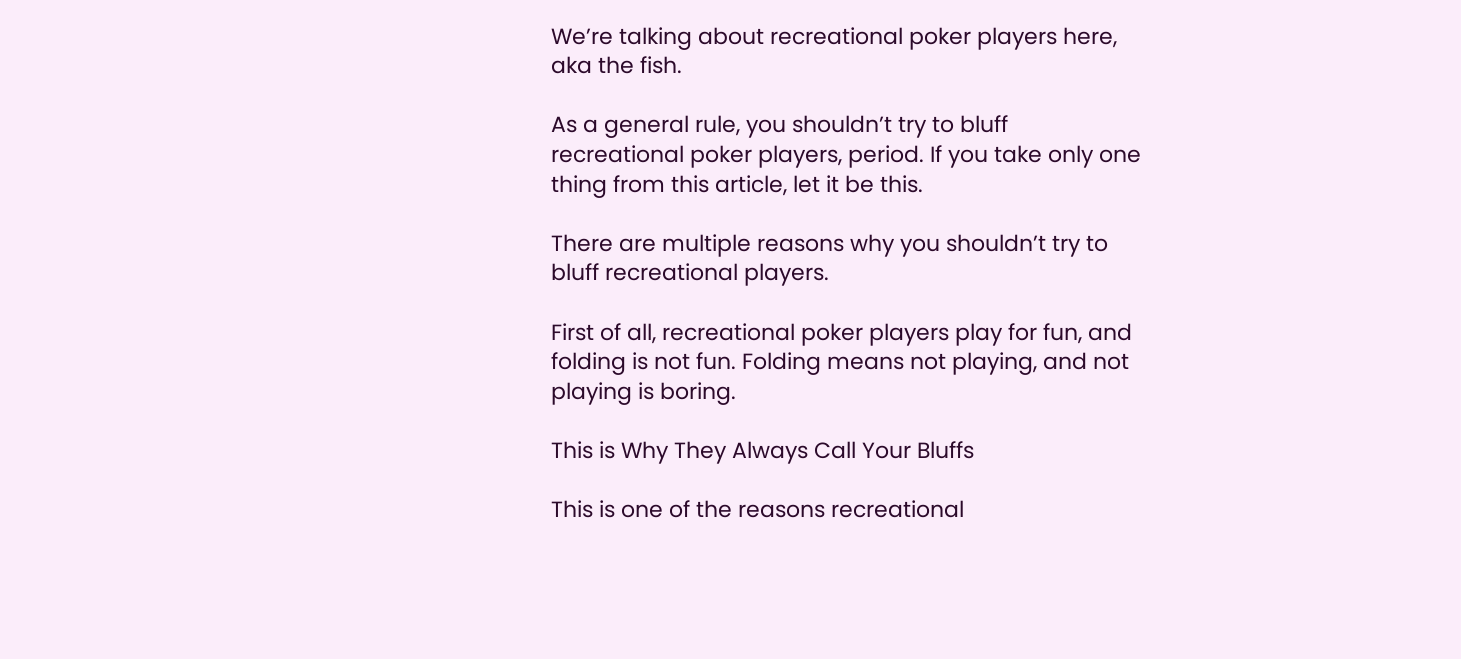We’re talking about recreational poker players here, aka the fish.

As a general rule, you shouldn’t try to bluff recreational poker players, period. If you take only one thing from this article, let it be this.

There are multiple reasons why you shouldn’t try to bluff recreational players.

First of all, recreational poker players play for fun, and folding is not fun. Folding means not playing, and not playing is boring.

This is Why They Always Call Your Bluffs

This is one of the reasons recreational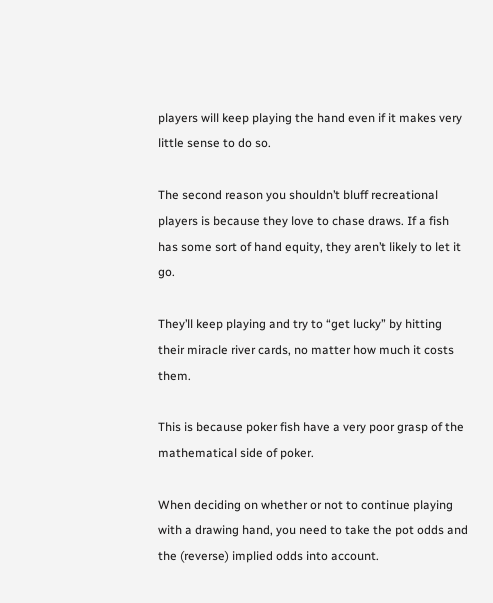players will keep playing the hand even if it makes very little sense to do so.

The second reason you shouldn’t bluff recreational players is because they love to chase draws. If a fish has some sort of hand equity, they aren’t likely to let it go.

They’ll keep playing and try to “get lucky” by hitting their miracle river cards, no matter how much it costs them.

This is because poker fish have a very poor grasp of the mathematical side of poker.

When deciding on whether or not to continue playing with a drawing hand, you need to take the pot odds and the (reverse) implied odds into account.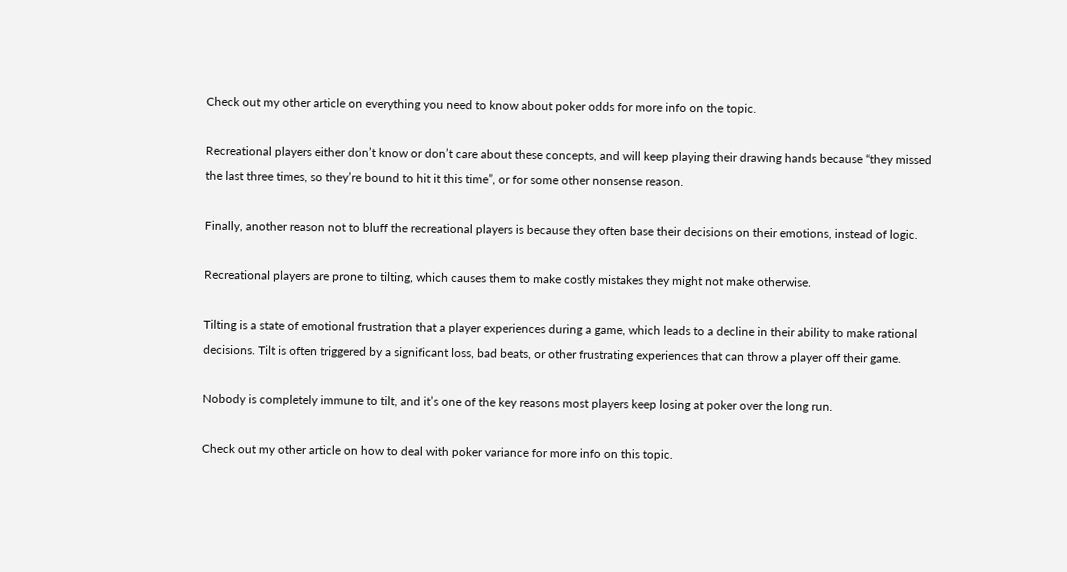Check out my other article on everything you need to know about poker odds for more info on the topic.

Recreational players either don’t know or don’t care about these concepts, and will keep playing their drawing hands because “they missed the last three times, so they’re bound to hit it this time”, or for some other nonsense reason.

Finally, another reason not to bluff the recreational players is because they often base their decisions on their emotions, instead of logic.

Recreational players are prone to tilting, which causes them to make costly mistakes they might not make otherwise.

Tilting is a state of emotional frustration that a player experiences during a game, which leads to a decline in their ability to make rational decisions. Tilt is often triggered by a significant loss, bad beats, or other frustrating experiences that can throw a player off their game.

Nobody is completely immune to tilt, and it’s one of the key reasons most players keep losing at poker over the long run.

Check out my other article on how to deal with poker variance for more info on this topic.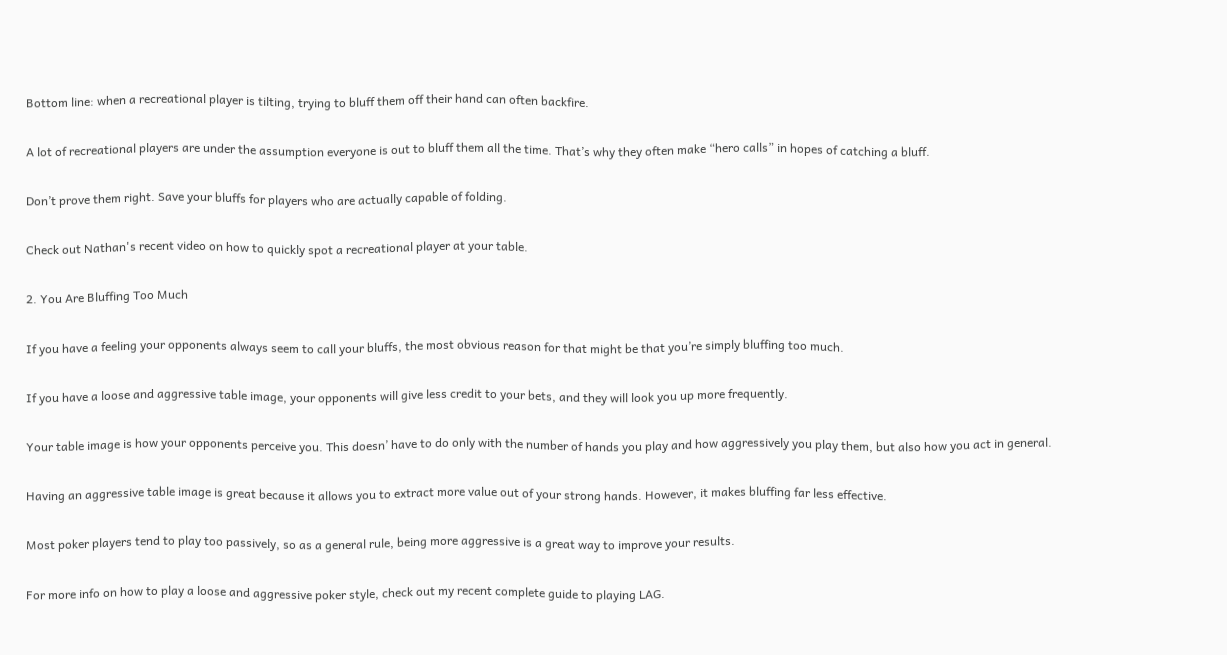Bottom line: when a recreational player is tilting, trying to bluff them off their hand can often backfire.

A lot of recreational players are under the assumption everyone is out to bluff them all the time. That’s why they often make “hero calls” in hopes of catching a bluff.

Don’t prove them right. Save your bluffs for players who are actually capable of folding.

Check out Nathan's recent video on how to quickly spot a recreational player at your table.

2. You Are Bluffing Too Much

If you have a feeling your opponents always seem to call your bluffs, the most obvious reason for that might be that you’re simply bluffing too much.

If you have a loose and aggressive table image, your opponents will give less credit to your bets, and they will look you up more frequently.

Your table image is how your opponents perceive you. This doesn’ have to do only with the number of hands you play and how aggressively you play them, but also how you act in general.

Having an aggressive table image is great because it allows you to extract more value out of your strong hands. However, it makes bluffing far less effective.

Most poker players tend to play too passively, so as a general rule, being more aggressive is a great way to improve your results.

For more info on how to play a loose and aggressive poker style, check out my recent complete guide to playing LAG.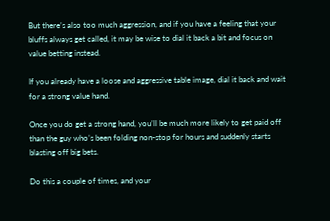But there’s also too much aggression, and if you have a feeling that your bluffs always get called, it may be wise to dial it back a bit and focus on value betting instead.

If you already have a loose and aggressive table image, dial it back and wait for a strong value hand.

Once you do get a strong hand, you’ll be much more likely to get paid off than the guy who’s been folding non-stop for hours and suddenly starts blasting off big bets.

Do this a couple of times, and your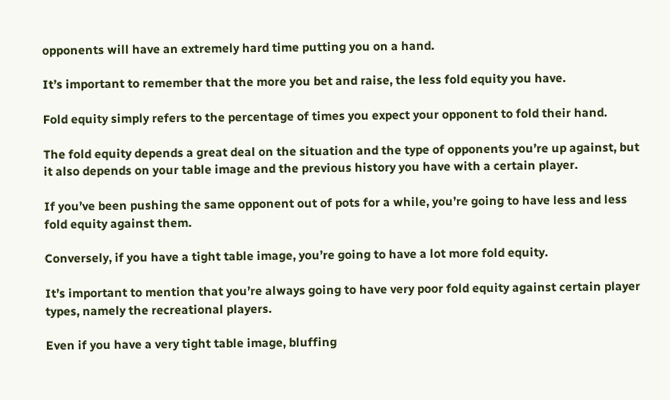opponents will have an extremely hard time putting you on a hand.

It’s important to remember that the more you bet and raise, the less fold equity you have.

Fold equity simply refers to the percentage of times you expect your opponent to fold their hand.

The fold equity depends a great deal on the situation and the type of opponents you’re up against, but it also depends on your table image and the previous history you have with a certain player.

If you’ve been pushing the same opponent out of pots for a while, you’re going to have less and less fold equity against them.

Conversely, if you have a tight table image, you’re going to have a lot more fold equity.

It’s important to mention that you’re always going to have very poor fold equity against certain player types, namely the recreational players.

Even if you have a very tight table image, bluffing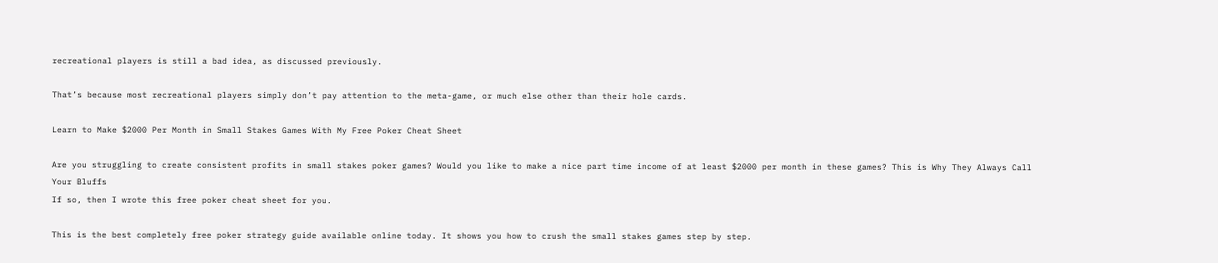recreational players is still a bad idea, as discussed previously.

That’s because most recreational players simply don’t pay attention to the meta-game, or much else other than their hole cards.

Learn to Make $2000 Per Month in Small Stakes Games With My Free Poker Cheat Sheet

Are you struggling to create consistent profits in small stakes poker games? Would you like to make a nice part time income of at least $2000 per month in these games? This is Why They Always Call Your Bluffs
If so, then I wrote this free poker cheat sheet for you.

This is the best completely free poker strategy guide available online today. It shows you how to crush the small stakes games step by step.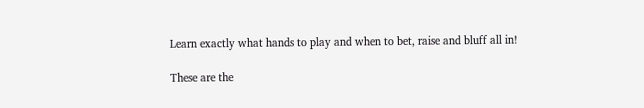Learn exactly what hands to play and when to bet, raise and bluff all in!

These are the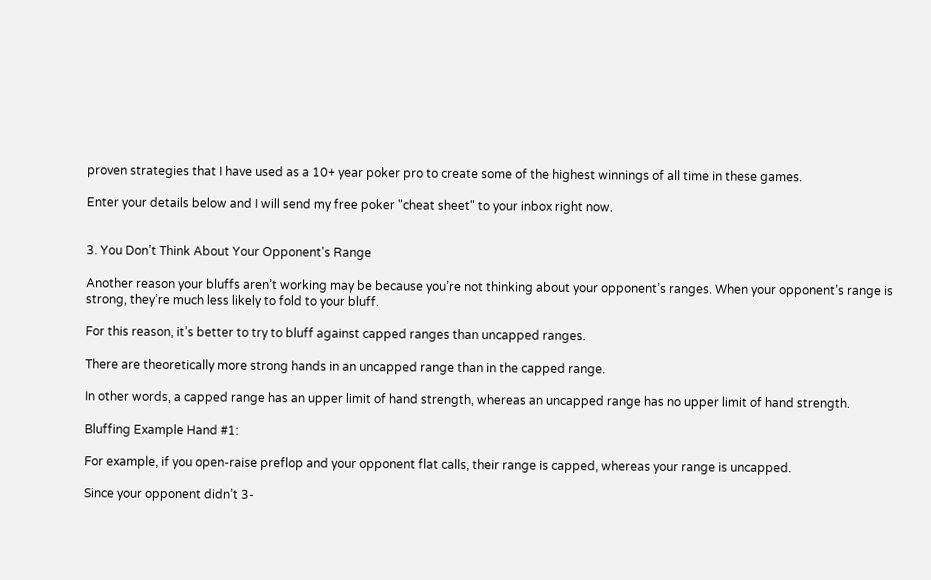proven strategies that I have used as a 10+ year poker pro to create some of the highest winnings of all time in these games.

Enter your details below and I will send my free poker "cheat sheet" to your inbox right now.


3. You Don’t Think About Your Opponent's Range

Another reason your bluffs aren’t working may be because you’re not thinking about your opponent’s ranges. When your opponent’s range is strong, they’re much less likely to fold to your bluff.

For this reason, it’s better to try to bluff against capped ranges than uncapped ranges.

There are theoretically more strong hands in an uncapped range than in the capped range.

In other words, a capped range has an upper limit of hand strength, whereas an uncapped range has no upper limit of hand strength.

Bluffing Example Hand #1:

For example, if you open-raise preflop and your opponent flat calls, their range is capped, whereas your range is uncapped.

Since your opponent didn’t 3-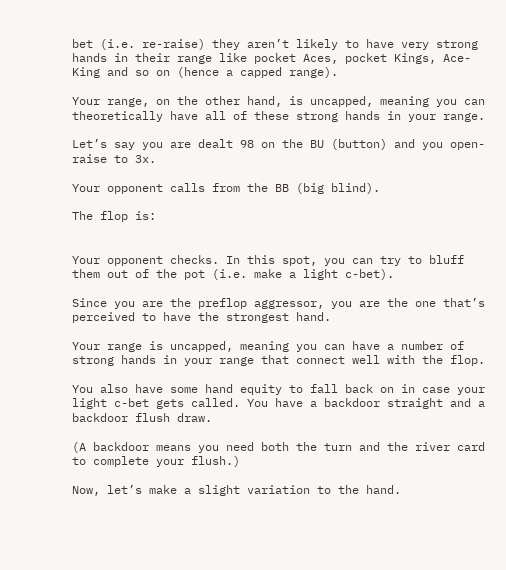bet (i.e. re-raise) they aren’t likely to have very strong hands in their range like pocket Aces, pocket Kings, Ace-King and so on (hence a capped range).

Your range, on the other hand, is uncapped, meaning you can theoretically have all of these strong hands in your range.

Let’s say you are dealt 98 on the BU (button) and you open-raise to 3x.

Your opponent calls from the BB (big blind).

The flop is:


Your opponent checks. In this spot, you can try to bluff them out of the pot (i.e. make a light c-bet).

Since you are the preflop aggressor, you are the one that’s perceived to have the strongest hand.

Your range is uncapped, meaning you can have a number of strong hands in your range that connect well with the flop.

You also have some hand equity to fall back on in case your light c-bet gets called. You have a backdoor straight and a backdoor flush draw.

(A backdoor means you need both the turn and the river card to complete your flush.)

Now, let’s make a slight variation to the hand.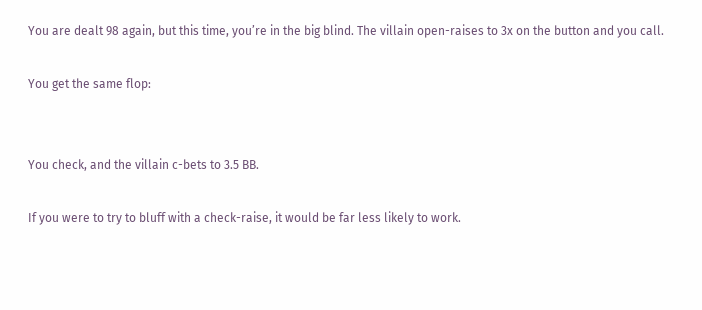You are dealt 98 again, but this time, you’re in the big blind. The villain open-raises to 3x on the button and you call.

You get the same flop:


You check, and the villain c-bets to 3.5 BB.

If you were to try to bluff with a check-raise, it would be far less likely to work.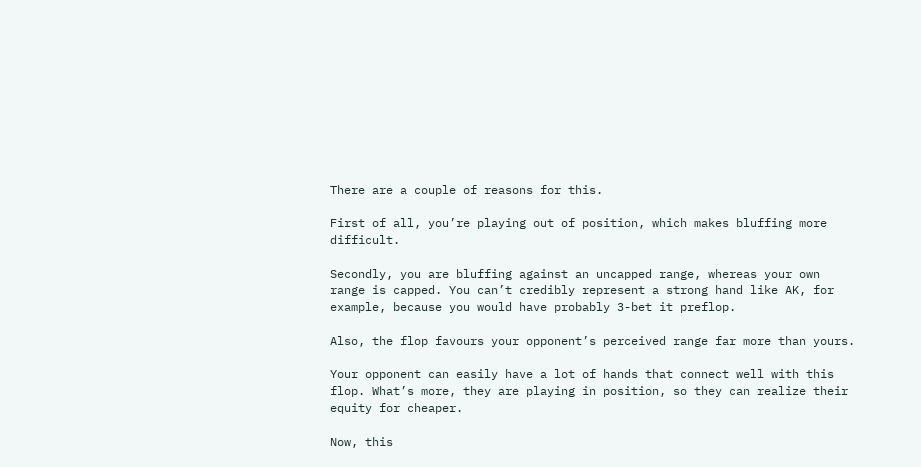There are a couple of reasons for this.

First of all, you’re playing out of position, which makes bluffing more difficult.

Secondly, you are bluffing against an uncapped range, whereas your own range is capped. You can’t credibly represent a strong hand like AK, for example, because you would have probably 3-bet it preflop.

Also, the flop favours your opponent’s perceived range far more than yours.

Your opponent can easily have a lot of hands that connect well with this flop. What’s more, they are playing in position, so they can realize their equity for cheaper.

Now, this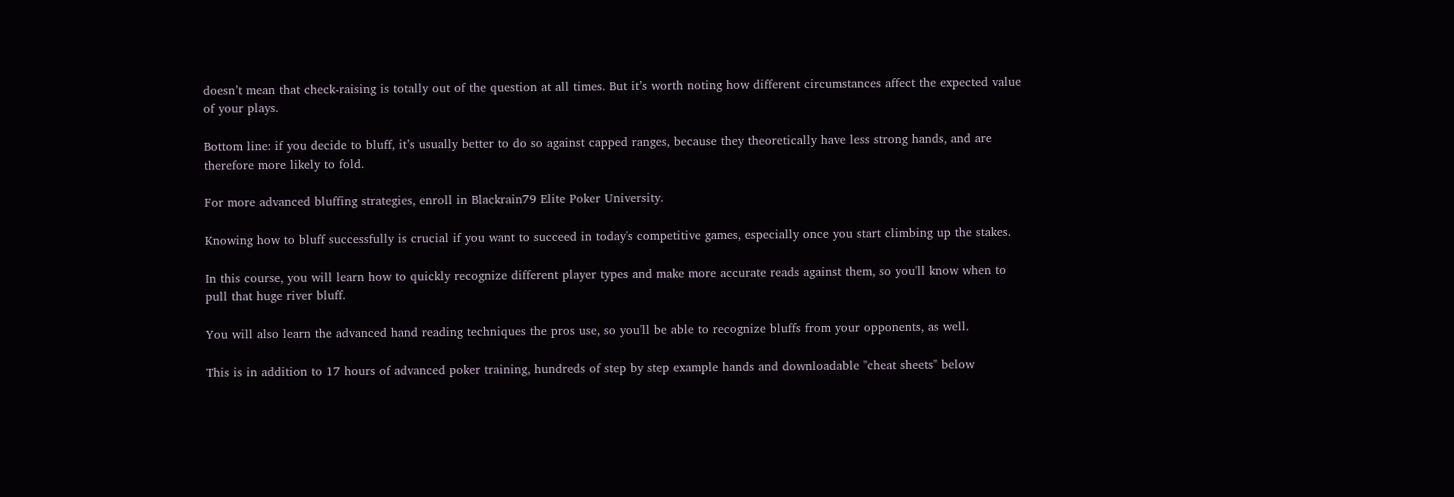doesn’t mean that check-raising is totally out of the question at all times. But it’s worth noting how different circumstances affect the expected value of your plays.

Bottom line: if you decide to bluff, it’s usually better to do so against capped ranges, because they theoretically have less strong hands, and are therefore more likely to fold.

For more advanced bluffing strategies, enroll in Blackrain79 Elite Poker University.

Knowing how to bluff successfully is crucial if you want to succeed in today's competitive games, especially once you start climbing up the stakes.

In this course, you will learn how to quickly recognize different player types and make more accurate reads against them, so you'll know when to pull that huge river bluff.

You will also learn the advanced hand reading techniques the pros use, so you'll be able to recognize bluffs from your opponents, as well.

This is in addition to 17 hours of advanced poker training, hundreds of step by step example hands and downloadable "cheat sheets" below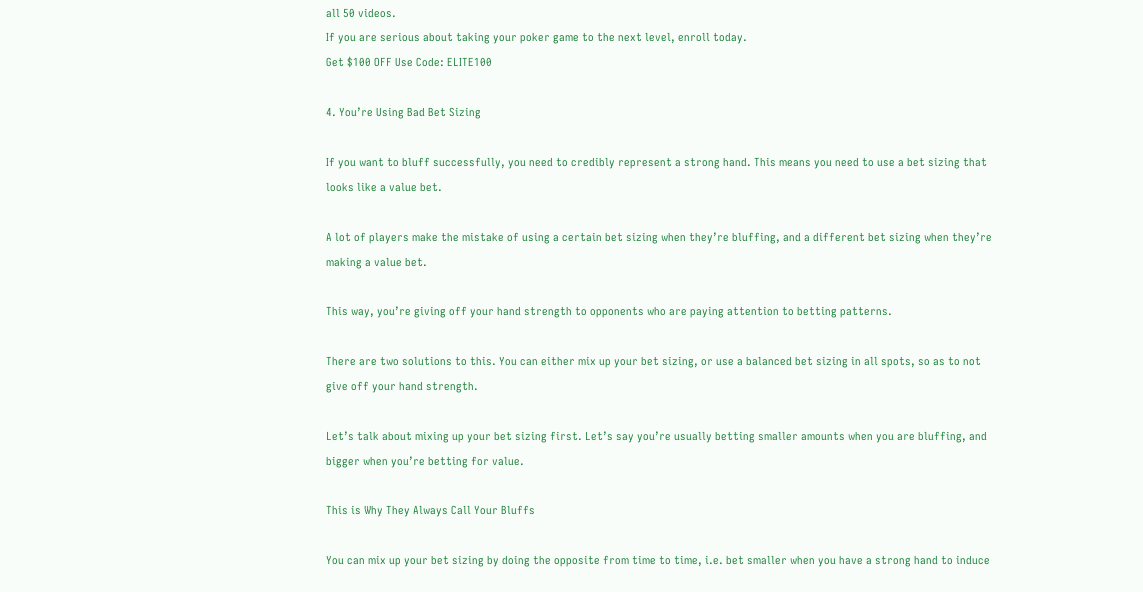all 50 videos.
If you are serious about taking your poker game to the next level, enroll today.
Get $100 OFF Use Code: ELITE100

4. You’re Using Bad Bet Sizing

If you want to bluff successfully, you need to credibly represent a strong hand. This means you need to use a bet sizing that looks like a value bet.

A lot of players make the mistake of using a certain bet sizing when they’re bluffing, and a different bet sizing when they’re making a value bet.

This way, you’re giving off your hand strength to opponents who are paying attention to betting patterns.

There are two solutions to this. You can either mix up your bet sizing, or use a balanced bet sizing in all spots, so as to not give off your hand strength.

Let’s talk about mixing up your bet sizing first. Let’s say you’re usually betting smaller amounts when you are bluffing, and bigger when you’re betting for value.

This is Why They Always Call Your Bluffs

You can mix up your bet sizing by doing the opposite from time to time, i.e. bet smaller when you have a strong hand to induce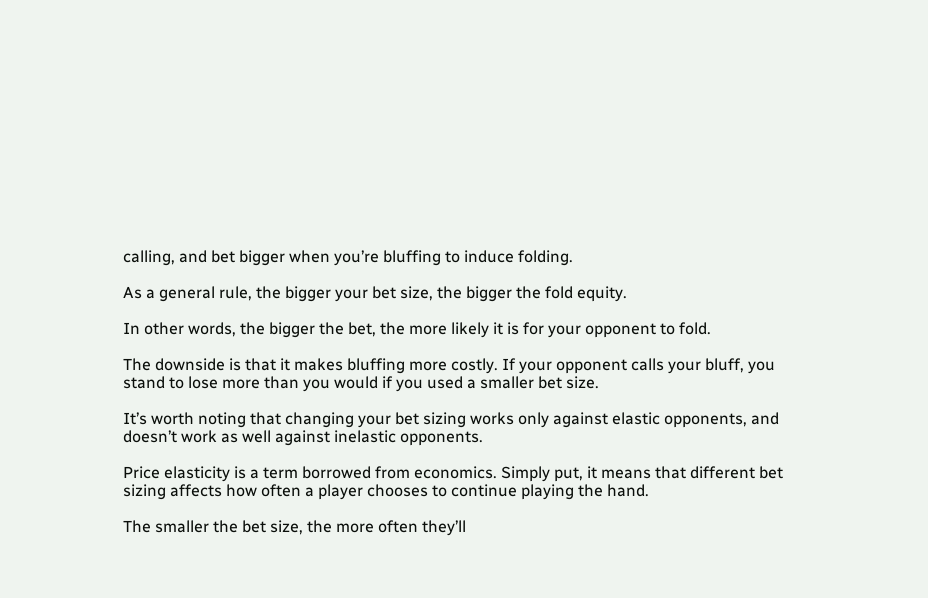calling, and bet bigger when you’re bluffing to induce folding.

As a general rule, the bigger your bet size, the bigger the fold equity.

In other words, the bigger the bet, the more likely it is for your opponent to fold.

The downside is that it makes bluffing more costly. If your opponent calls your bluff, you stand to lose more than you would if you used a smaller bet size.

It’s worth noting that changing your bet sizing works only against elastic opponents, and doesn’t work as well against inelastic opponents.

Price elasticity is a term borrowed from economics. Simply put, it means that different bet sizing affects how often a player chooses to continue playing the hand.

The smaller the bet size, the more often they’ll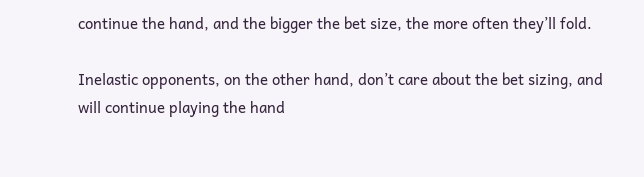continue the hand, and the bigger the bet size, the more often they’ll fold.

Inelastic opponents, on the other hand, don’t care about the bet sizing, and will continue playing the hand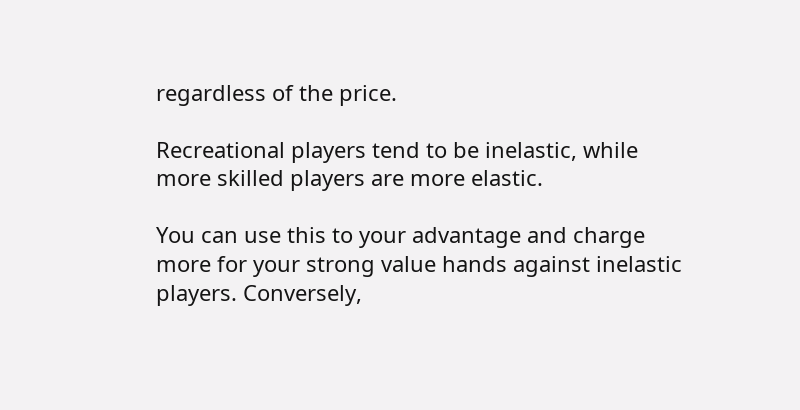regardless of the price.

Recreational players tend to be inelastic, while more skilled players are more elastic.

You can use this to your advantage and charge more for your strong value hands against inelastic players. Conversely,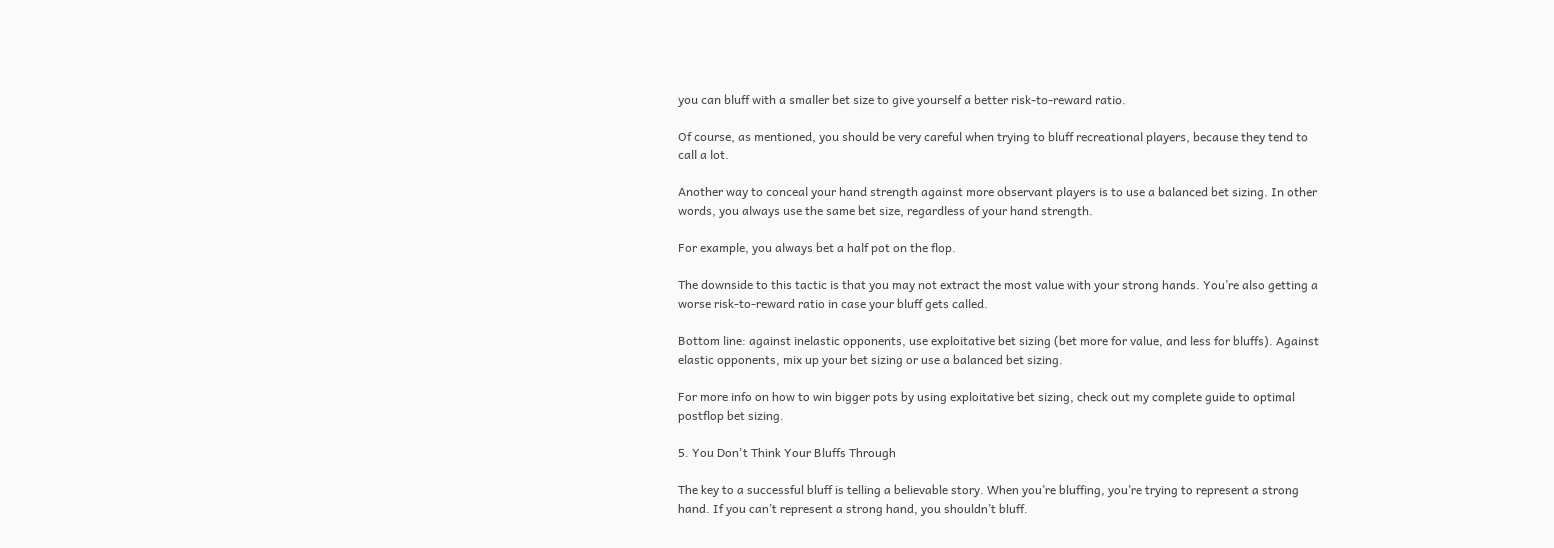you can bluff with a smaller bet size to give yourself a better risk-to-reward ratio.

Of course, as mentioned, you should be very careful when trying to bluff recreational players, because they tend to call a lot.

Another way to conceal your hand strength against more observant players is to use a balanced bet sizing. In other words, you always use the same bet size, regardless of your hand strength.

For example, you always bet a half pot on the flop.

The downside to this tactic is that you may not extract the most value with your strong hands. You’re also getting a worse risk-to-reward ratio in case your bluff gets called.

Bottom line: against inelastic opponents, use exploitative bet sizing (bet more for value, and less for bluffs). Against elastic opponents, mix up your bet sizing or use a balanced bet sizing.

For more info on how to win bigger pots by using exploitative bet sizing, check out my complete guide to optimal postflop bet sizing.

5. You Don't Think Your Bluffs Through

The key to a successful bluff is telling a believable story. When you’re bluffing, you’re trying to represent a strong hand. If you can’t represent a strong hand, you shouldn’t bluff.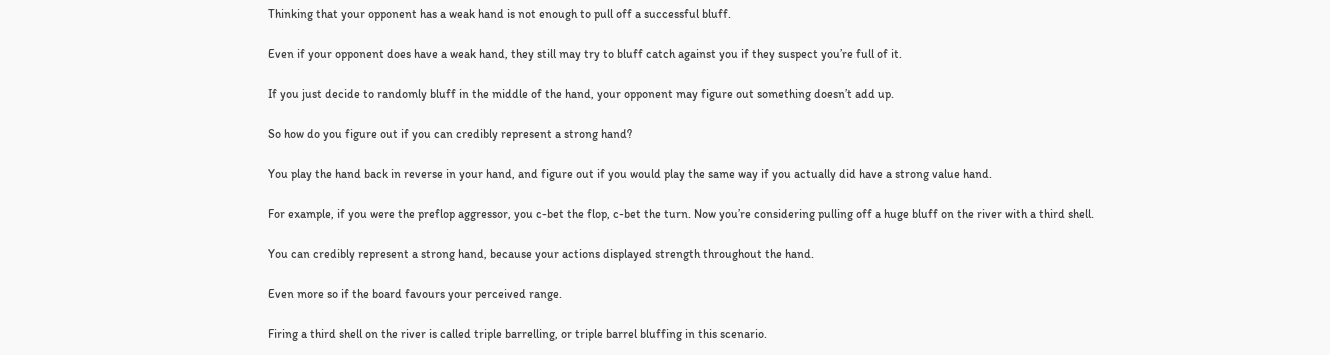Thinking that your opponent has a weak hand is not enough to pull off a successful bluff.

Even if your opponent does have a weak hand, they still may try to bluff catch against you if they suspect you’re full of it.

If you just decide to randomly bluff in the middle of the hand, your opponent may figure out something doesn’t add up.

So how do you figure out if you can credibly represent a strong hand?

You play the hand back in reverse in your hand, and figure out if you would play the same way if you actually did have a strong value hand.

For example, if you were the preflop aggressor, you c-bet the flop, c-bet the turn. Now you’re considering pulling off a huge bluff on the river with a third shell.

You can credibly represent a strong hand, because your actions displayed strength throughout the hand.

Even more so if the board favours your perceived range.

Firing a third shell on the river is called triple barrelling, or triple barrel bluffing in this scenario.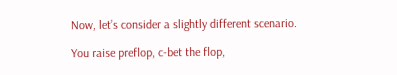Now, let’s consider a slightly different scenario.

You raise preflop, c-bet the flop,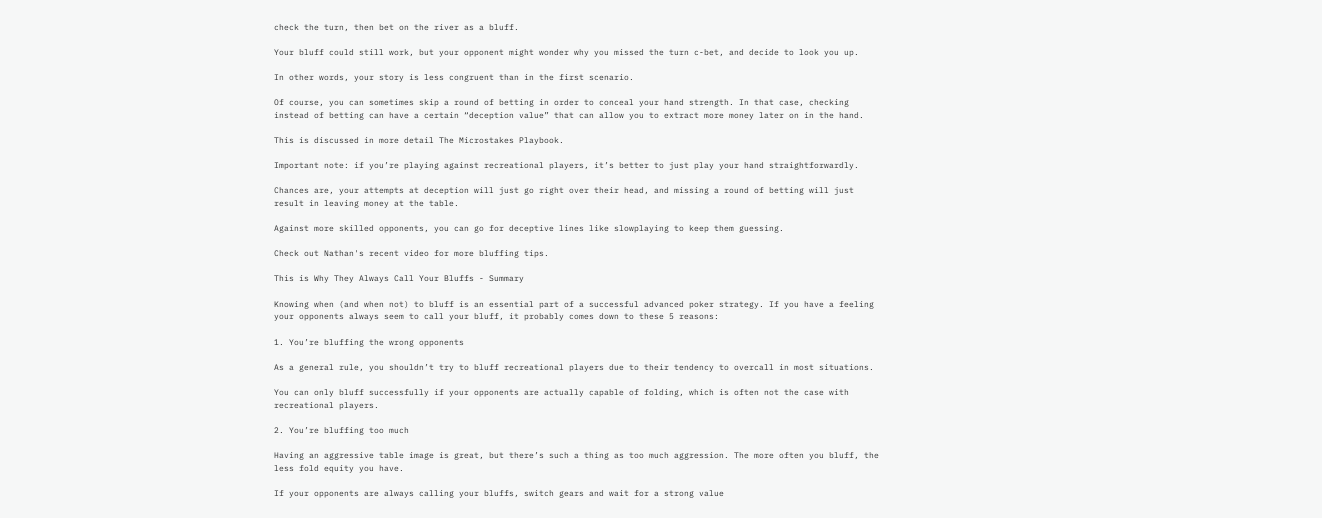check the turn, then bet on the river as a bluff.

Your bluff could still work, but your opponent might wonder why you missed the turn c-bet, and decide to look you up.

In other words, your story is less congruent than in the first scenario.

Of course, you can sometimes skip a round of betting in order to conceal your hand strength. In that case, checking instead of betting can have a certain “deception value” that can allow you to extract more money later on in the hand.

This is discussed in more detail The Microstakes Playbook.

Important note: if you’re playing against recreational players, it’s better to just play your hand straightforwardly.

Chances are, your attempts at deception will just go right over their head, and missing a round of betting will just result in leaving money at the table.

Against more skilled opponents, you can go for deceptive lines like slowplaying to keep them guessing.

Check out Nathan's recent video for more bluffing tips.

This is Why They Always Call Your Bluffs - Summary

Knowing when (and when not) to bluff is an essential part of a successful advanced poker strategy. If you have a feeling your opponents always seem to call your bluff, it probably comes down to these 5 reasons:

1. You’re bluffing the wrong opponents

As a general rule, you shouldn’t try to bluff recreational players due to their tendency to overcall in most situations.

You can only bluff successfully if your opponents are actually capable of folding, which is often not the case with recreational players.

2. You’re bluffing too much

Having an aggressive table image is great, but there’s such a thing as too much aggression. The more often you bluff, the less fold equity you have.

If your opponents are always calling your bluffs, switch gears and wait for a strong value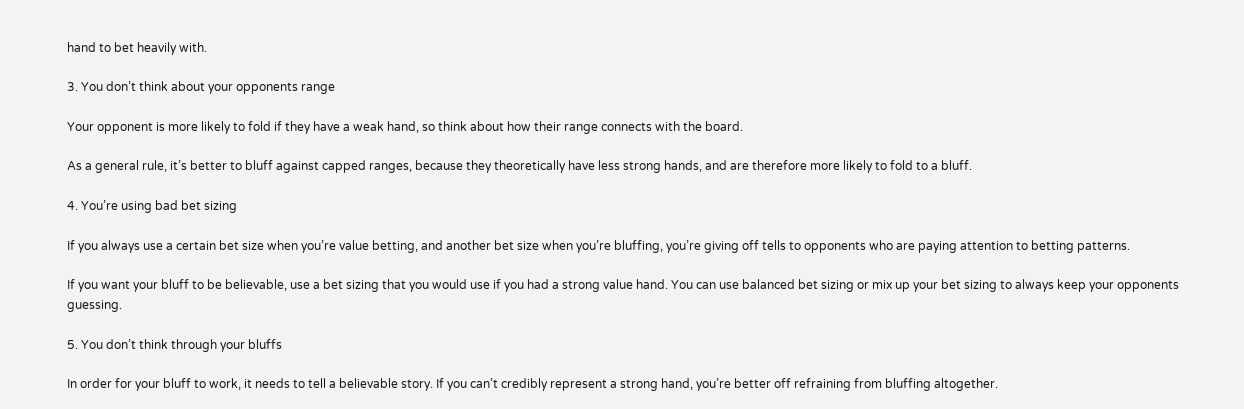hand to bet heavily with.

3. You don’t think about your opponents range

Your opponent is more likely to fold if they have a weak hand, so think about how their range connects with the board.

As a general rule, it’s better to bluff against capped ranges, because they theoretically have less strong hands, and are therefore more likely to fold to a bluff.

4. You’re using bad bet sizing

If you always use a certain bet size when you’re value betting, and another bet size when you’re bluffing, you’re giving off tells to opponents who are paying attention to betting patterns.

If you want your bluff to be believable, use a bet sizing that you would use if you had a strong value hand. You can use balanced bet sizing or mix up your bet sizing to always keep your opponents guessing.

5. You don’t think through your bluffs

In order for your bluff to work, it needs to tell a believable story. If you can’t credibly represent a strong hand, you’re better off refraining from bluffing altogether.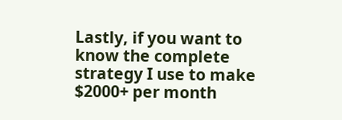Lastly, if you want to know the complete strategy I use to make $2000+ per month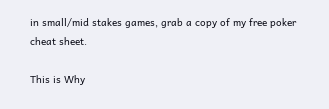in small/mid stakes games, grab a copy of my free poker cheat sheet.

This is Why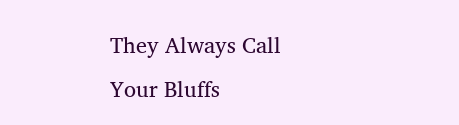They Always Call Your Bluffs